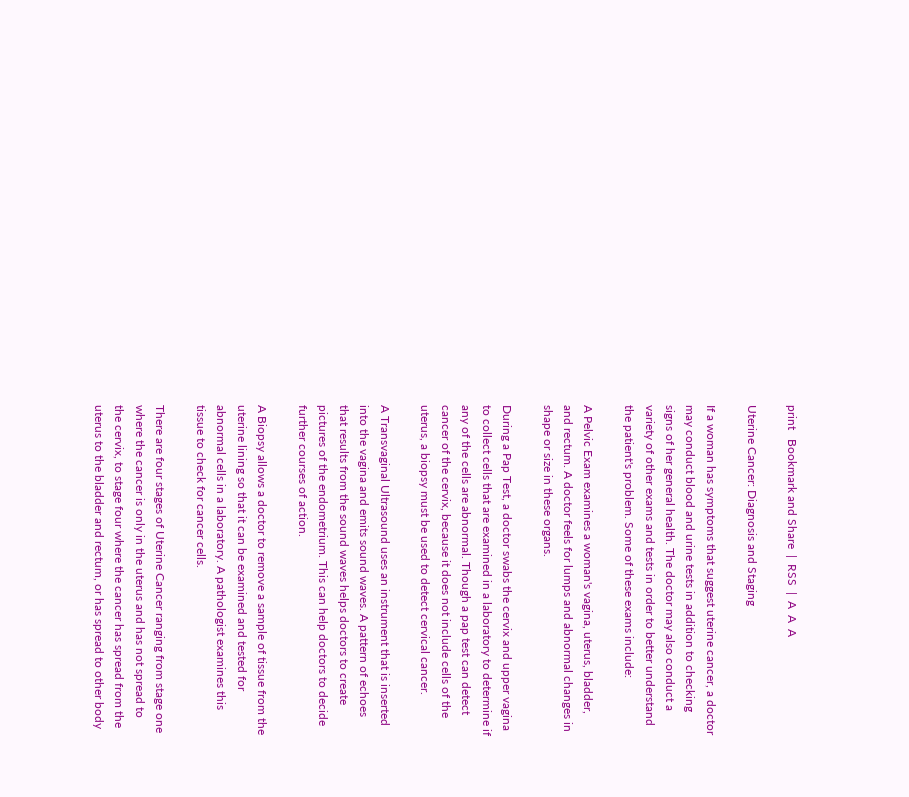print   Bookmark and Share  |  RSS  |  A  A  A

Uterine Cancer: Diagnosis and Staging

If a woman has symptoms that suggest uterine cancer, a doctor may conduct blood and urine tests in addition to checking signs of her general health. The doctor may also conduct a variety of other exams and tests in order to better understand the patient's problem. Some of these exams include:

A Pelvic Exam examines a woman's vagina, uterus, bladder, and rectum. A doctor feels for lumps and abnormal changes in shape or size in these organs.

During a Pap Test, a doctor swabs the cervix and upper vagina to collect cells that are examined in a laboratory to determine if any of the cells are abnormal. Though a pap test can detect cancer of the cervix, because it does not include cells of the uterus, a biopsy must be used to detect cervical cancer.

A Transvaginal Ultrasound uses an instrument that is inserted into the vagina and emits sound waves. A pattern of echoes that results from the sound waves helps doctors to create pictures of the endometrium. This can help doctors to decide further courses of action.

A Biopsy allows a doctor to remove a sample of tissue from the uterine lining so that it can be examined and tested for abnormal cells in a laboratory. A pathologist examines this tissue to check for cancer cells.

There are four stages of Uterine Cancer ranging from stage one where the cancer is only in the uterus and has not spread to the cervix, to stage four where the cancer has spread from the uterus to the bladder and rectum, or has spread to other body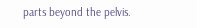parts beyond the pelvis.